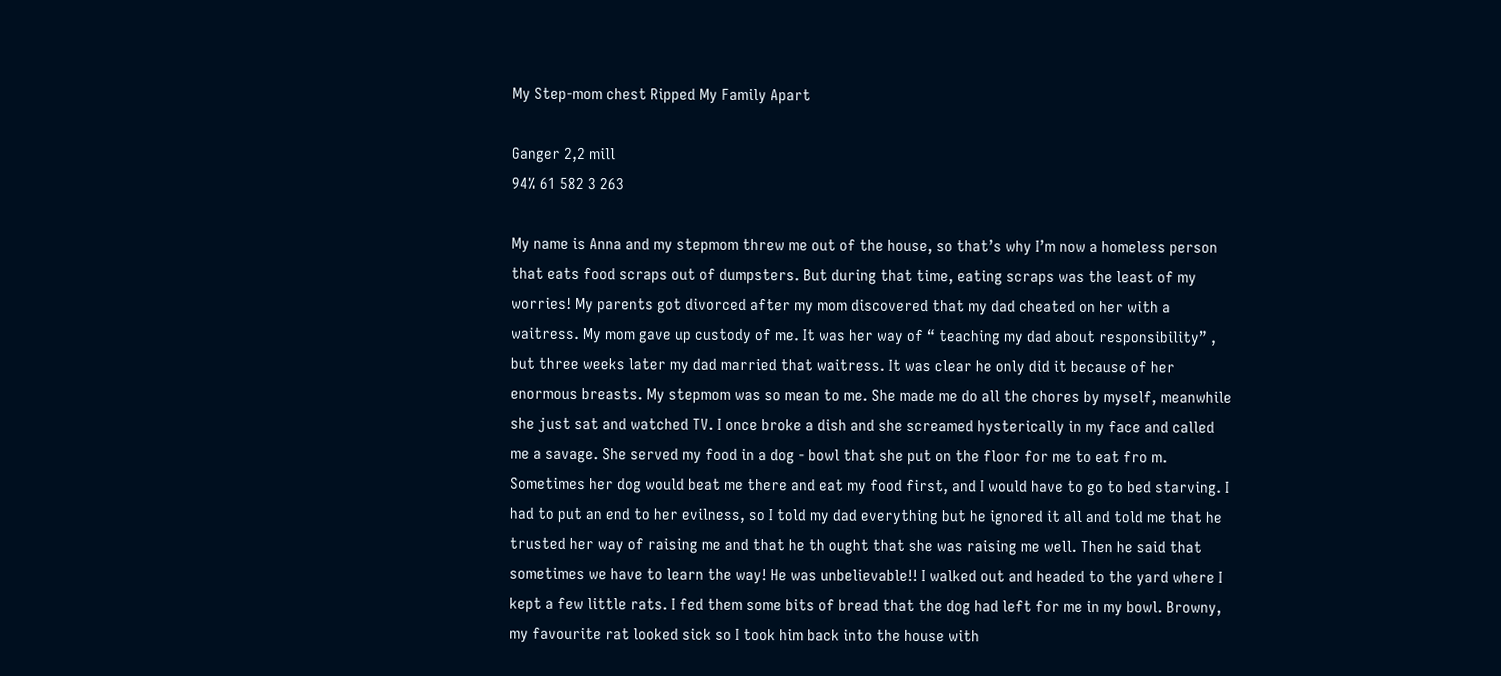My Step-mom chest Ripped My Family Apart

Ganger 2,2 mill
94% 61 582 3 263

My name is Anna and my stepmom threw me out of the house, so that’s why I’m now a homeless person that eats food scraps out of dumpsters. But during that time, eating scraps was the least of my worries! My parents got divorced after my mom discovered that my dad cheated on her with a waitress. My mom gave up custody of me. It was her way of “ teaching my dad about responsibility” , but three weeks later my dad married that waitress. It was clear he only did it because of her enormous breasts. My stepmom was so mean to me. She made me do all the chores by myself, meanwhile she just sat and watched TV. I once broke a dish and she screamed hysterically in my face and called me a savage. She served my food in a dog - bowl that she put on the floor for me to eat fro m. Sometimes her dog would beat me there and eat my food first, and I would have to go to bed starving. I had to put an end to her evilness, so I told my dad everything but he ignored it all and told me that he trusted her way of raising me and that he th ought that she was raising me well. Then he said that sometimes we have to learn the way! He was unbelievable!! I walked out and headed to the yard where I kept a few little rats. I fed them some bits of bread that the dog had left for me in my bowl. Browny, my favourite rat looked sick so I took him back into the house with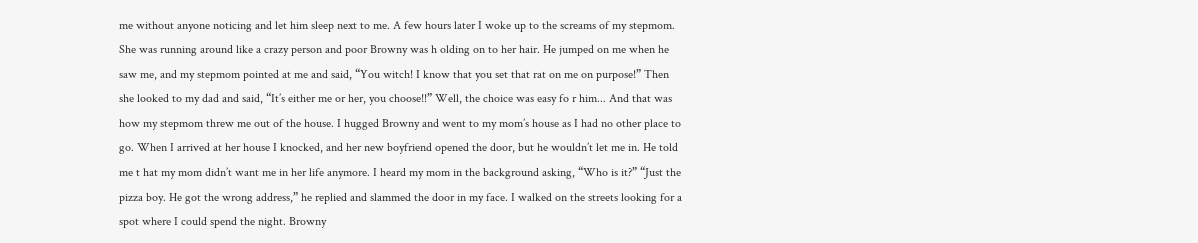me without anyone noticing and let him sleep next to me. A few hours later I woke up to the screams of my stepmom. She was running around like a crazy person and poor Browny was h olding on to her hair. He jumped on me when he saw me, and my stepmom pointed at me and said, “You witch! I know that you set that rat on me on purpose!” Then she looked to my dad and said, “It’s either me or her, you choose!!” Well, the choice was easy fo r him... And that was how my stepmom threw me out of the house. I hugged Browny and went to my mom’s house as I had no other place to go. When I arrived at her house I knocked, and her new boyfriend opened the door, but he wouldn’t let me in. He told me t hat my mom didn’t want me in her life anymore. I heard my mom in the background asking, “Who is it?” “Just the pizza boy. He got the wrong address,” he replied and slammed the door in my face. I walked on the streets looking for a spot where I could spend the night. Browny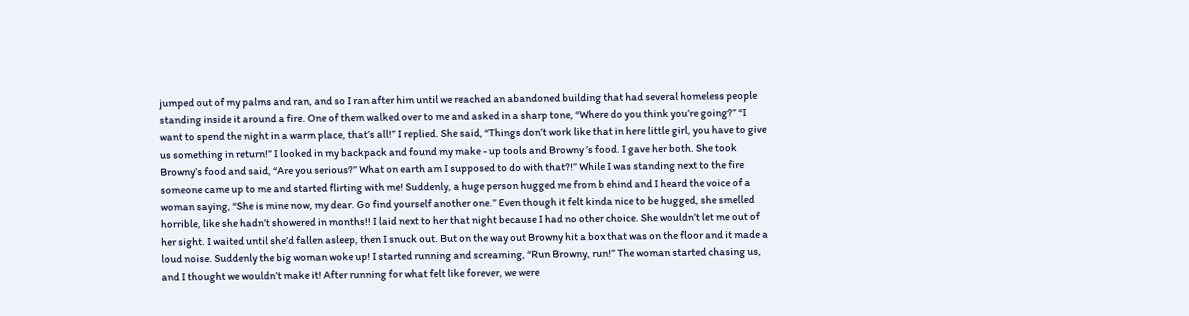jumped out of my palms and ran, and so I ran after him until we reached an abandoned building that had several homeless people standing inside it around a fire. One of them walked over to me and asked in a sharp tone, “Where do you think you’re going?” “I want to spend the night in a warm place, that’s all!” I replied. She said, “Things don’t work like that in here little girl, you have to give us something in return!” I looked in my backpack and found my make - up tools and Browny ’s food. I gave her both. She took Browny’s food and said, “Are you serious?” What on earth am I supposed to do with that?!” While I was standing next to the fire someone came up to me and started flirting with me! Suddenly, a huge person hugged me from b ehind and I heard the voice of a woman saying, “She is mine now, my dear. Go find yourself another one.” Even though it felt kinda nice to be hugged, she smelled horrible, like she hadn’t showered in months!! I laid next to her that night because I had no other choice. She wouldn’t let me out of her sight. I waited until she’d fallen asleep, then I snuck out. But on the way out Browny hit a box that was on the floor and it made a loud noise. Suddenly the big woman woke up! I started running and screaming, “Run Browny, run!” The woman started chasing us, and I thought we wouldn’t make it! After running for what felt like forever, we were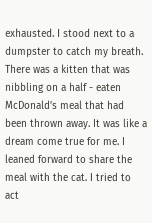exhausted. I stood next to a dumpster to catch my breath. There was a kitten that was nibbling on a half - eaten McDonald’s meal that had been thrown away. It was like a dream come true for me. I leaned forward to share the meal with the cat. I tried to act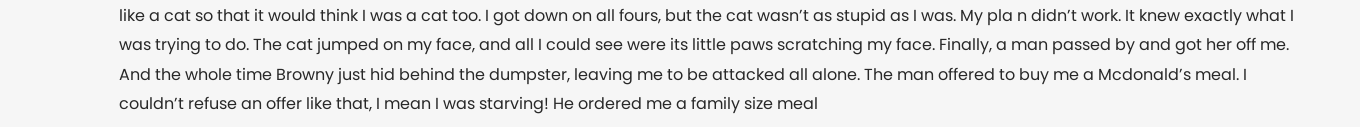like a cat so that it would think I was a cat too. I got down on all fours, but the cat wasn’t as stupid as I was. My pla n didn’t work. It knew exactly what I was trying to do. The cat jumped on my face, and all I could see were its little paws scratching my face. Finally, a man passed by and got her off me. And the whole time Browny just hid behind the dumpster, leaving me to be attacked all alone. The man offered to buy me a Mcdonald’s meal. I couldn’t refuse an offer like that, I mean I was starving! He ordered me a family size meal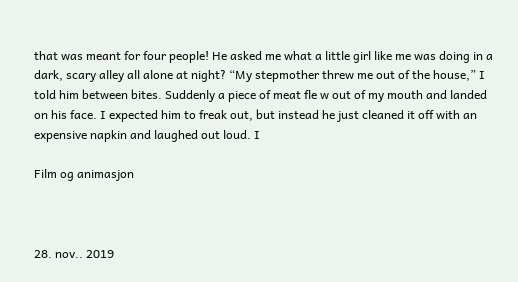that was meant for four people! He asked me what a little girl like me was doing in a dark, scary alley all alone at night? “My stepmother threw me out of the house,” I told him between bites. Suddenly a piece of meat fle w out of my mouth and landed on his face. I expected him to freak out, but instead he just cleaned it off with an expensive napkin and laughed out loud. I

Film og animasjon



28. nov.. 2019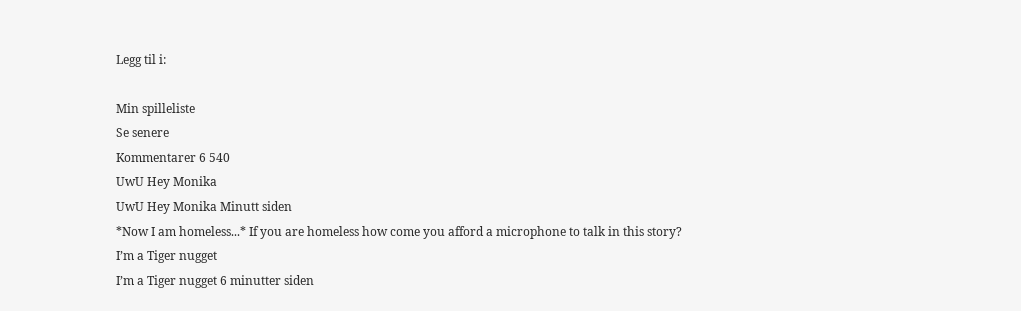Legg til i:

Min spilleliste
Se senere
Kommentarer 6 540
UwU Hey Monika
UwU Hey Monika Minutt siden
*Now I am homeless...* If you are homeless how come you afford a microphone to talk in this story?
I’m a Tiger nugget
I’m a Tiger nugget 6 minutter siden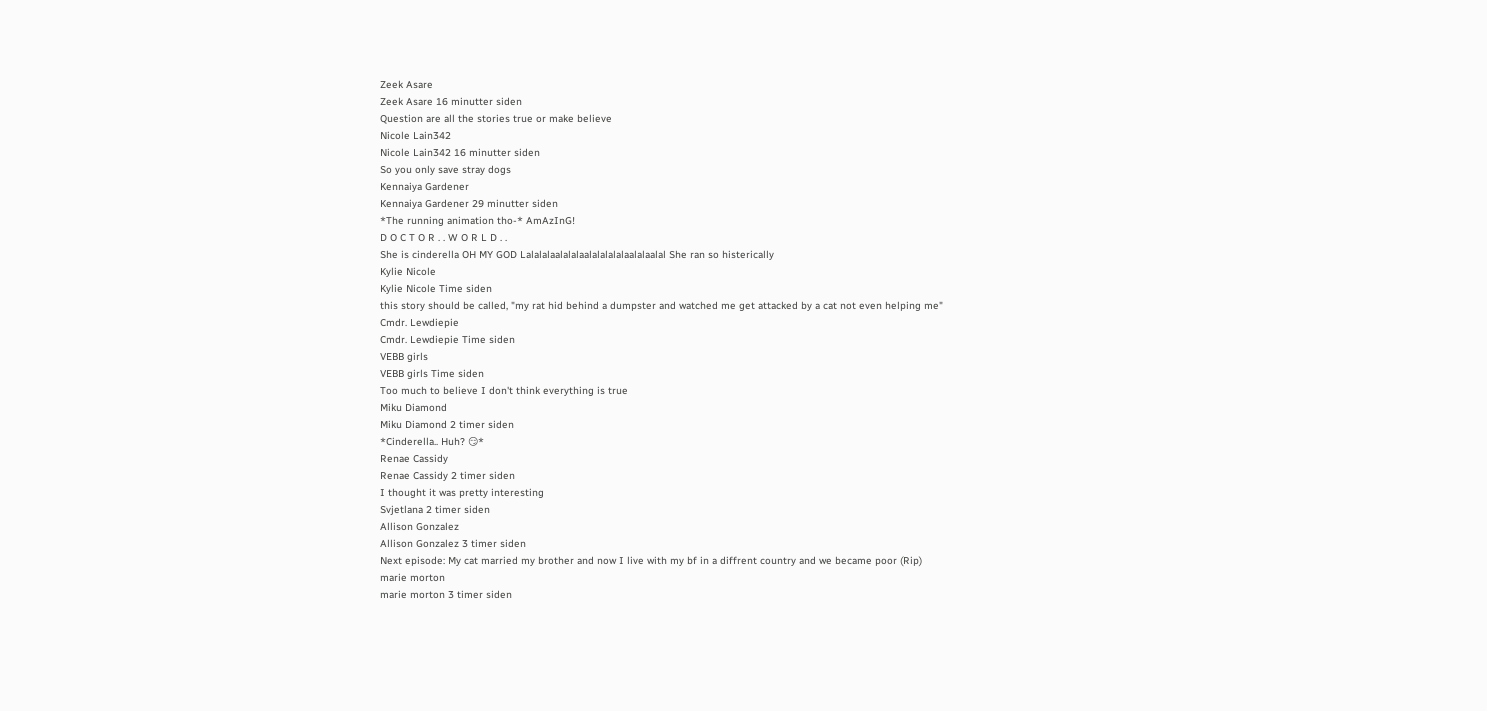Zeek Asare
Zeek Asare 16 minutter siden
Question are all the stories true or make believe
Nicole Lain342
Nicole Lain342 16 minutter siden
So you only save stray dogs
Kennaiya Gardener
Kennaiya Gardener 29 minutter siden
*The running animation tho-* AmAzInG!
D O C T O R . . W O R L D . .
She is cinderella OH MY GOD Lalalalaalalalaalalalalalaalalaalal She ran so histerically
Kylie Nicole
Kylie Nicole Time siden
this story should be called, "my rat hid behind a dumpster and watched me get attacked by a cat not even helping me"
Cmdr. Lewdiepie
Cmdr. Lewdiepie Time siden
VEBB girls
VEBB girls Time siden
Too much to believe I don't think everything is true
Miku Diamond
Miku Diamond 2 timer siden
*Cinderella.. Huh? 😏*
Renae Cassidy
Renae Cassidy 2 timer siden
I thought it was pretty interesting
Svjetlana 2 timer siden
Allison Gonzalez
Allison Gonzalez 3 timer siden
Next episode: My cat married my brother and now I live with my bf in a diffrent country and we became poor (Rip)
marie morton
marie morton 3 timer siden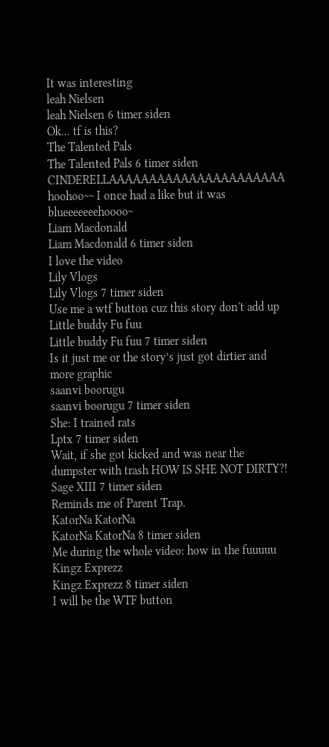It was interesting
leah Nielsen
leah Nielsen 6 timer siden
Ok... tf is this?
The Talented Pals
The Talented Pals 6 timer siden
CINDERELLAAAAAAAAAAAAAAAAAAAAAA hoohoo~~ I once had a like but it was blueeeeeeehoooo~
Liam Macdonald
Liam Macdonald 6 timer siden
I love the video
Lily Vlogs
Lily Vlogs 7 timer siden
Use me a wtf button cuz this story don't add up
Little buddy Fu fuu
Little buddy Fu fuu 7 timer siden
Is it just me or the story’s just got dirtier and more graphic
saanvi boorugu
saanvi boorugu 7 timer siden
She: I trained rats
Lptx 7 timer siden
Wait, if she got kicked and was near the dumpster with trash HOW IS SHE NOT DIRTY?!
Sage XIII 7 timer siden
Reminds me of Parent Trap.
KatorNa KatorNa
KatorNa KatorNa 8 timer siden
Me during the whole video: how in the fuuuuu
Kingz Exprezz
Kingz Exprezz 8 timer siden
I will be the WTF button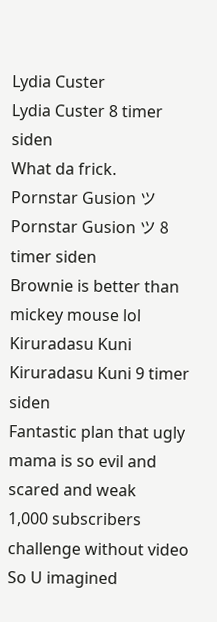Lydia Custer
Lydia Custer 8 timer siden
What da frick.
Pornstar Gusion ツ
Pornstar Gusion ツ 8 timer siden
Brownie is better than mickey mouse lol
Kiruradasu Kuni
Kiruradasu Kuni 9 timer siden
Fantastic plan that ugly mama is so evil and scared and weak
1,000 subscribers challenge without video
So U imagined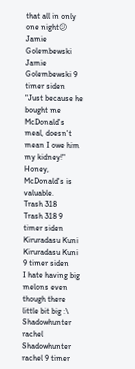that all in only one night😕
Jamie Golembewski
Jamie Golembewski 9 timer siden
"Just because he bought me McDonald's meal, doesn't mean I owe him my kidney!" Honey, McDonald's is valuable.
Trash 318
Trash 318 9 timer siden
Kiruradasu Kuni
Kiruradasu Kuni 9 timer siden
I hate having big melons even though there little bit big :\
Shadowhunter rachel
Shadowhunter rachel 9 timer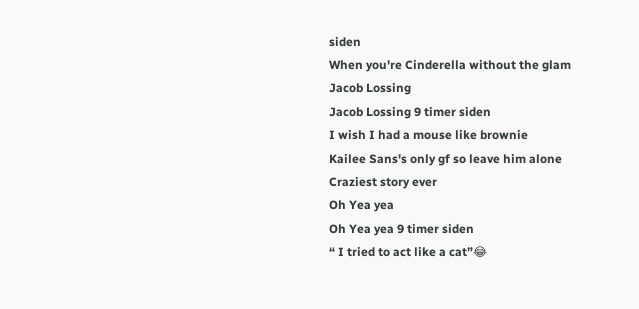siden
When you're Cinderella without the glam
Jacob Lossing
Jacob Lossing 9 timer siden
I wish I had a mouse like brownie
Kailee Sans's only gf so leave him alone
Craziest story ever
Oh Yea yea
Oh Yea yea 9 timer siden
“ I tried to act like a cat”😂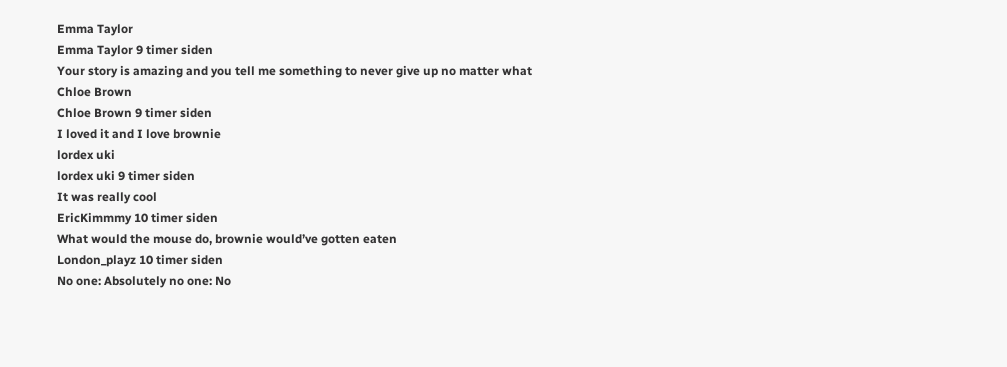Emma Taylor
Emma Taylor 9 timer siden
Your story is amazing and you tell me something to never give up no matter what
Chloe Brown
Chloe Brown 9 timer siden
I loved it and I love brownie
lordex uki
lordex uki 9 timer siden
It was really cool
EricKimmmy 10 timer siden
What would the mouse do, brownie would’ve gotten eaten
London_playz 10 timer siden
No one: Absolutely no one: No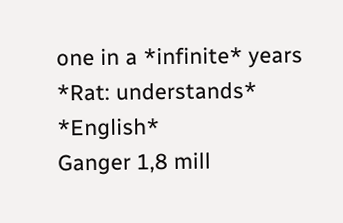one in a *infinite* years *Rat: understands* *English*
Ganger 1,8 mill